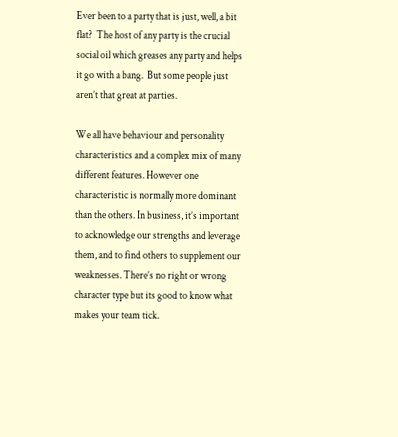Ever been to a party that is just, well, a bit flat?  The host of any party is the crucial social oil which greases any party and helps it go with a bang.  But some people just aren’t that great at parties.

We all have behaviour and personality characteristics and a complex mix of many different features. However one characteristic is normally more dominant than the others. In business, it’s important to acknowledge our strengths and leverage them, and to find others to supplement our weaknesses. There’s no right or wrong character type but its good to know what makes your team tick.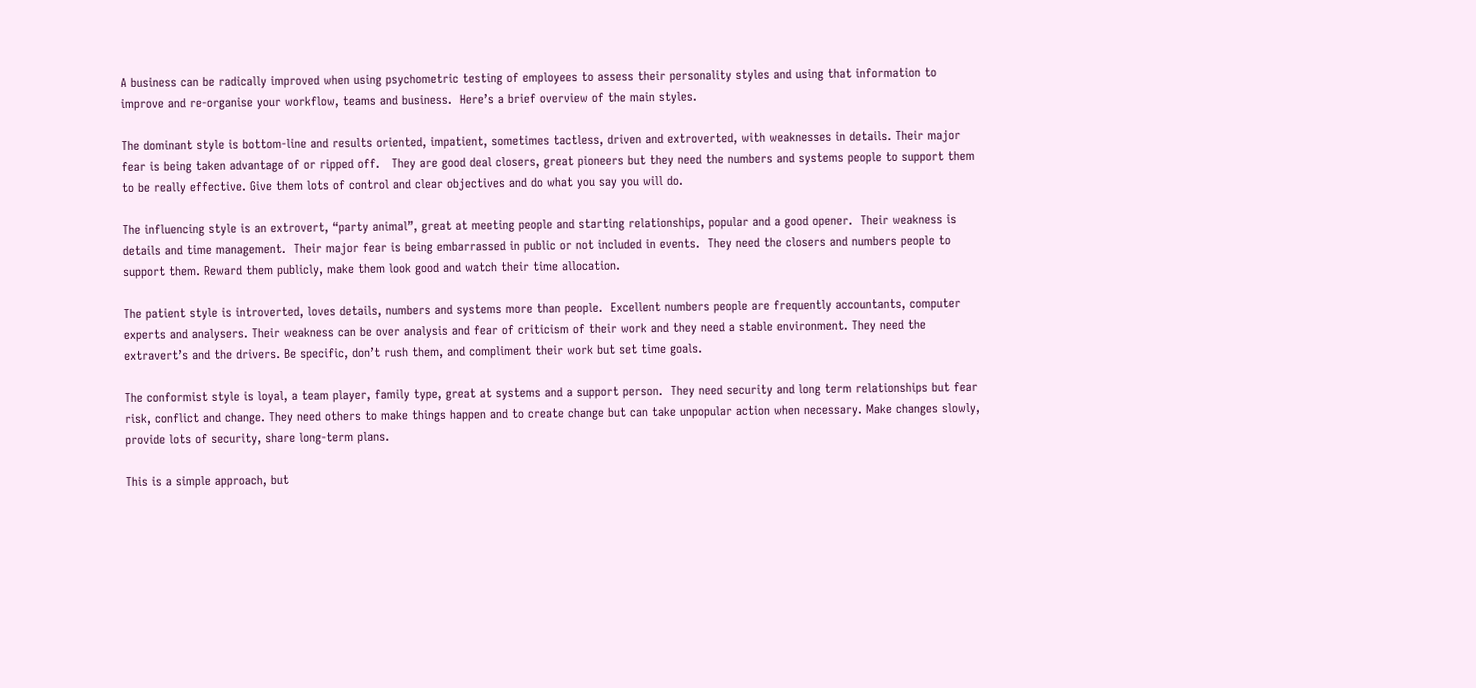A business can be radically improved when using psychometric testing of employees to assess their personality styles and using that information to improve and re-organise your workflow, teams and business.  Here’s a brief overview of the main styles.

The dominant style is bottom-line and results oriented, impatient, sometimes tactless, driven and extroverted, with weaknesses in details. Their major fear is being taken advantage of or ripped off.   They are good deal closers, great pioneers but they need the numbers and systems people to support them to be really effective. Give them lots of control and clear objectives and do what you say you will do.

The influencing style is an extrovert, “party animal”, great at meeting people and starting relationships, popular and a good opener.  Their weakness is details and time management.  Their major fear is being embarrassed in public or not included in events.  They need the closers and numbers people to support them. Reward them publicly, make them look good and watch their time allocation.

The patient style is introverted, loves details, numbers and systems more than people.  Excellent numbers people are frequently accountants, computer experts and analysers. Their weakness can be over analysis and fear of criticism of their work and they need a stable environment. They need the extravert’s and the drivers. Be specific, don’t rush them, and compliment their work but set time goals.

The conformist style is loyal, a team player, family type, great at systems and a support person.  They need security and long term relationships but fear risk, conflict and change. They need others to make things happen and to create change but can take unpopular action when necessary. Make changes slowly, provide lots of security, share long-term plans.

This is a simple approach, but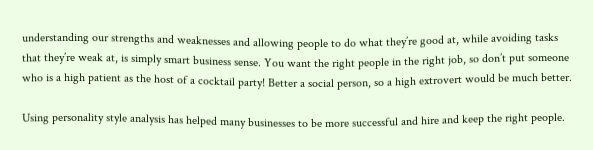understanding our strengths and weaknesses and allowing people to do what they’re good at, while avoiding tasks that they’re weak at, is simply smart business sense. You want the right people in the right job, so don’t put someone who is a high patient as the host of a cocktail party! Better a social person, so a high extrovert would be much better.

Using personality style analysis has helped many businesses to be more successful and hire and keep the right people.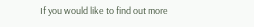If you would like to find out more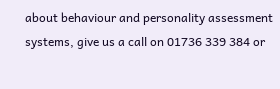about behaviour and personality assessment systems, give us a call on 01736 339 384 or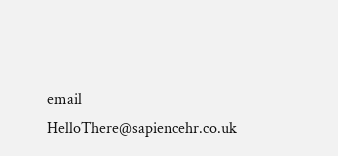email HelloThere@sapiencehr.co.uk